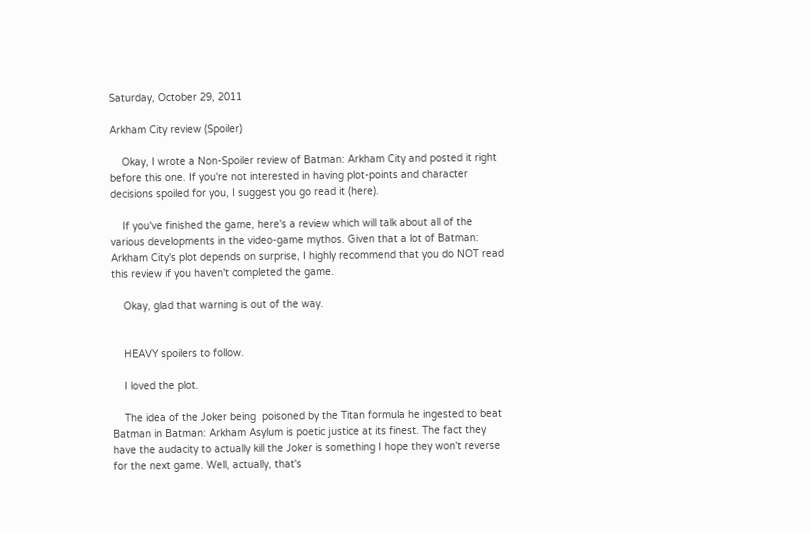Saturday, October 29, 2011

Arkham City review (Spoiler)

    Okay, I wrote a Non-Spoiler review of Batman: Arkham City and posted it right before this one. If you're not interested in having plot-points and character decisions spoiled for you, I suggest you go read it (here).

    If you've finished the game, here's a review which will talk about all of the various developments in the video-game mythos. Given that a lot of Batman: Arkham City's plot depends on surprise, I highly recommend that you do NOT read this review if you haven't completed the game.

    Okay, glad that warning is out of the way.


    HEAVY spoilers to follow.

    I loved the plot.

    The idea of the Joker being  poisoned by the Titan formula he ingested to beat Batman in Batman: Arkham Asylum is poetic justice at its finest. The fact they have the audacity to actually kill the Joker is something I hope they won't reverse for the next game. Well, actually, that's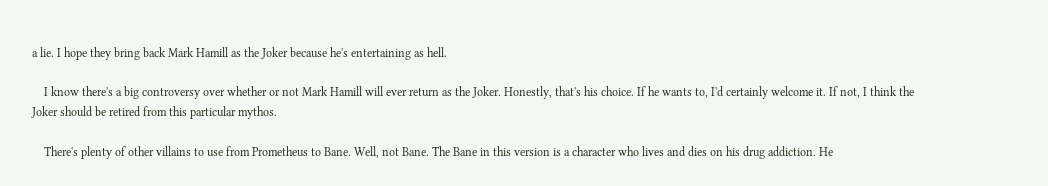a lie. I hope they bring back Mark Hamill as the Joker because he's entertaining as hell.

    I know there's a big controversy over whether or not Mark Hamill will ever return as the Joker. Honestly, that's his choice. If he wants to, I'd certainly welcome it. If not, I think the Joker should be retired from this particular mythos.

    There's plenty of other villains to use from Prometheus to Bane. Well, not Bane. The Bane in this version is a character who lives and dies on his drug addiction. He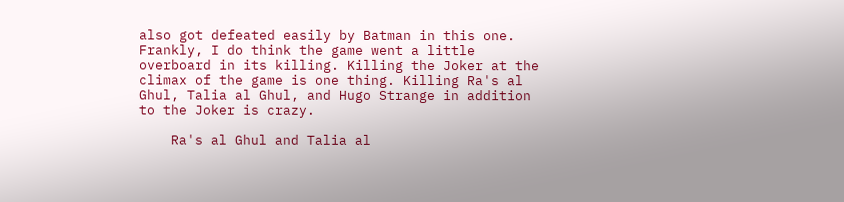also got defeated easily by Batman in this one. Frankly, I do think the game went a little overboard in its killing. Killing the Joker at the climax of the game is one thing. Killing Ra's al Ghul, Talia al Ghul, and Hugo Strange in addition to the Joker is crazy.

    Ra's al Ghul and Talia al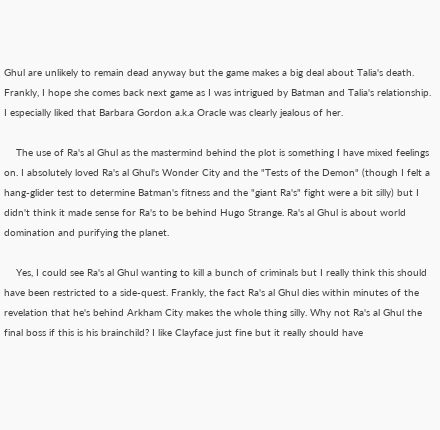Ghul are unlikely to remain dead anyway but the game makes a big deal about Talia's death. Frankly, I hope she comes back next game as I was intrigued by Batman and Talia's relationship. I especially liked that Barbara Gordon a.k.a Oracle was clearly jealous of her.

    The use of Ra's al Ghul as the mastermind behind the plot is something I have mixed feelings on. I absolutely loved Ra's al Ghul's Wonder City and the "Tests of the Demon" (though I felt a hang-glider test to determine Batman's fitness and the "giant Ra's" fight were a bit silly) but I didn't think it made sense for Ra's to be behind Hugo Strange. Ra's al Ghul is about world domination and purifying the planet.

    Yes, I could see Ra's al Ghul wanting to kill a bunch of criminals but I really think this should have been restricted to a side-quest. Frankly, the fact Ra's al Ghul dies within minutes of the revelation that he's behind Arkham City makes the whole thing silly. Why not Ra's al Ghul the final boss if this is his brainchild? I like Clayface just fine but it really should have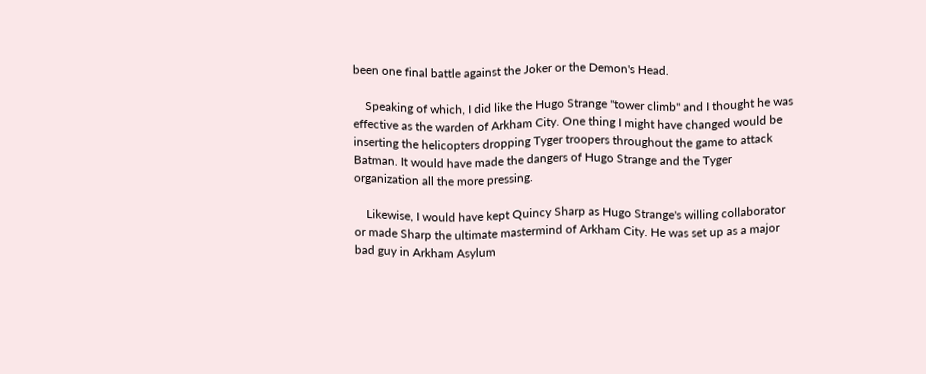been one final battle against the Joker or the Demon's Head.

    Speaking of which, I did like the Hugo Strange "tower climb" and I thought he was effective as the warden of Arkham City. One thing I might have changed would be inserting the helicopters dropping Tyger troopers throughout the game to attack Batman. It would have made the dangers of Hugo Strange and the Tyger organization all the more pressing.

    Likewise, I would have kept Quincy Sharp as Hugo Strange's willing collaborator or made Sharp the ultimate mastermind of Arkham City. He was set up as a major bad guy in Arkham Asylum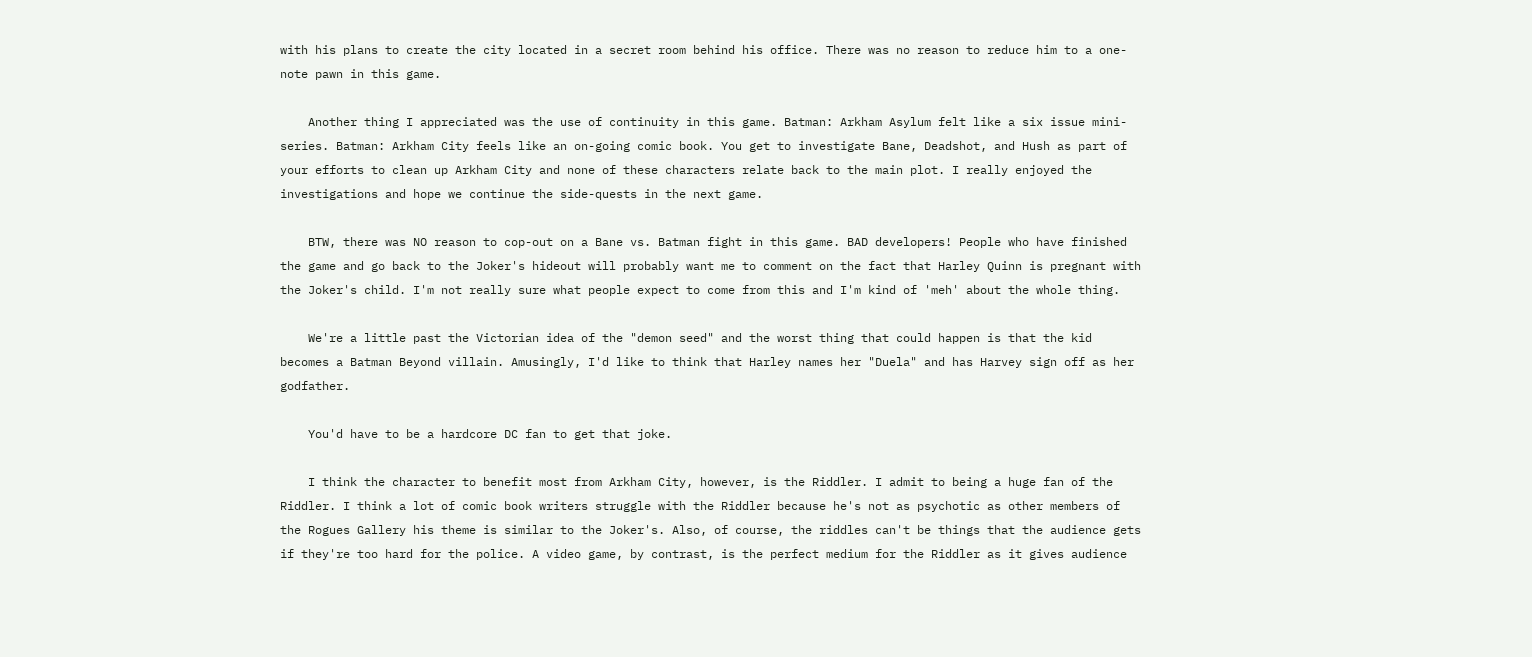with his plans to create the city located in a secret room behind his office. There was no reason to reduce him to a one-note pawn in this game.

    Another thing I appreciated was the use of continuity in this game. Batman: Arkham Asylum felt like a six issue mini-series. Batman: Arkham City feels like an on-going comic book. You get to investigate Bane, Deadshot, and Hush as part of your efforts to clean up Arkham City and none of these characters relate back to the main plot. I really enjoyed the investigations and hope we continue the side-quests in the next game.

    BTW, there was NO reason to cop-out on a Bane vs. Batman fight in this game. BAD developers! People who have finished the game and go back to the Joker's hideout will probably want me to comment on the fact that Harley Quinn is pregnant with the Joker's child. I'm not really sure what people expect to come from this and I'm kind of 'meh' about the whole thing.

    We're a little past the Victorian idea of the "demon seed" and the worst thing that could happen is that the kid becomes a Batman Beyond villain. Amusingly, I'd like to think that Harley names her "Duela" and has Harvey sign off as her godfather.

    You'd have to be a hardcore DC fan to get that joke.

    I think the character to benefit most from Arkham City, however, is the Riddler. I admit to being a huge fan of the Riddler. I think a lot of comic book writers struggle with the Riddler because he's not as psychotic as other members of the Rogues Gallery his theme is similar to the Joker's. Also, of course, the riddles can't be things that the audience gets if they're too hard for the police. A video game, by contrast, is the perfect medium for the Riddler as it gives audience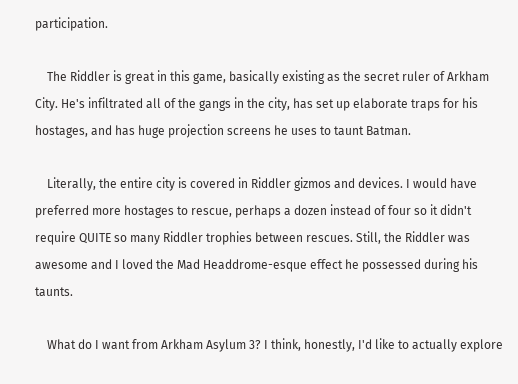participation.

    The Riddler is great in this game, basically existing as the secret ruler of Arkham City. He's infiltrated all of the gangs in the city, has set up elaborate traps for his hostages, and has huge projection screens he uses to taunt Batman.

    Literally, the entire city is covered in Riddler gizmos and devices. I would have preferred more hostages to rescue, perhaps a dozen instead of four so it didn't require QUITE so many Riddler trophies between rescues. Still, the Riddler was awesome and I loved the Mad Headdrome-esque effect he possessed during his taunts.

    What do I want from Arkham Asylum 3? I think, honestly, I'd like to actually explore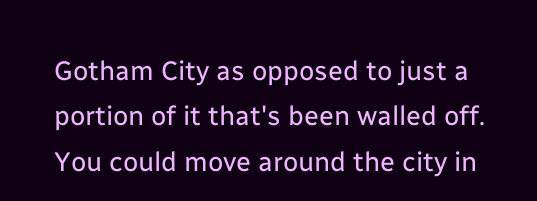Gotham City as opposed to just a portion of it that's been walled off. You could move around the city in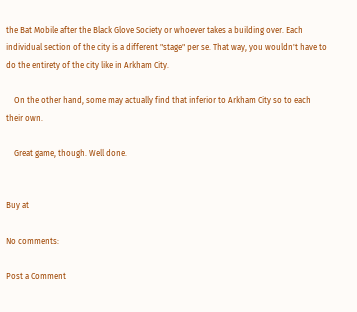the Bat Mobile after the Black Glove Society or whoever takes a building over. Each individual section of the city is a different "stage" per se. That way, you wouldn't have to do the entirety of the city like in Arkham City.

    On the other hand, some may actually find that inferior to Arkham City so to each their own.

    Great game, though. Well done.


Buy at

No comments:

Post a Comment